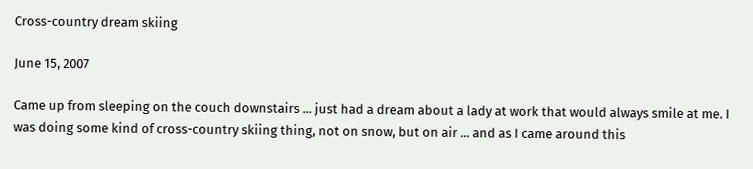Cross-country dream skiing

June 15, 2007

Came up from sleeping on the couch downstairs ... just had a dream about a lady at work that would always smile at me. I was doing some kind of cross-country skiing thing, not on snow, but on air ... and as I came around this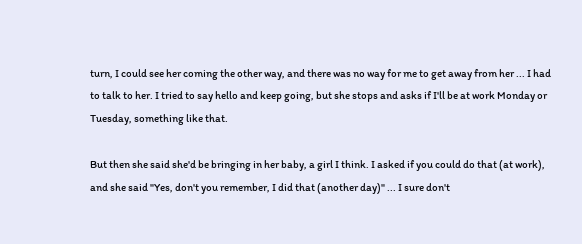turn, I could see her coming the other way, and there was no way for me to get away from her ... I had to talk to her. I tried to say hello and keep going, but she stops and asks if I'll be at work Monday or Tuesday, something like that.

But then she said she'd be bringing in her baby, a girl I think. I asked if you could do that (at work), and she said "Yes, don't you remember, I did that (another day)" ... I sure don't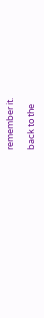remember it.

back to the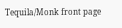Tequila/Monk front page